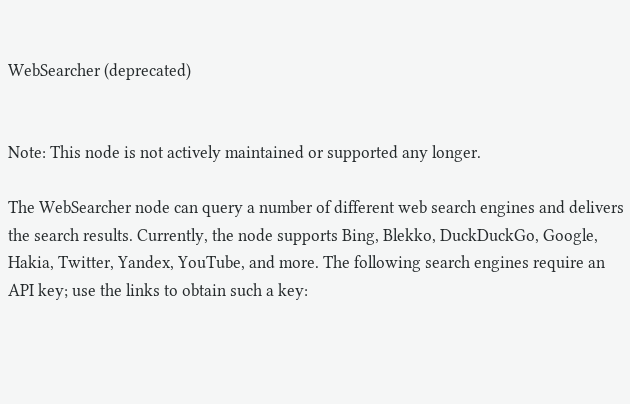WebSearcher (deprecated)


Note: This node is not actively maintained or supported any longer.

The WebSearcher node can query a number of different web search engines and delivers the search results. Currently, the node supports Bing, Blekko, DuckDuckGo, Google, Hakia, Twitter, Yandex, YouTube, and more. The following search engines require an API key; use the links to obtain such a key: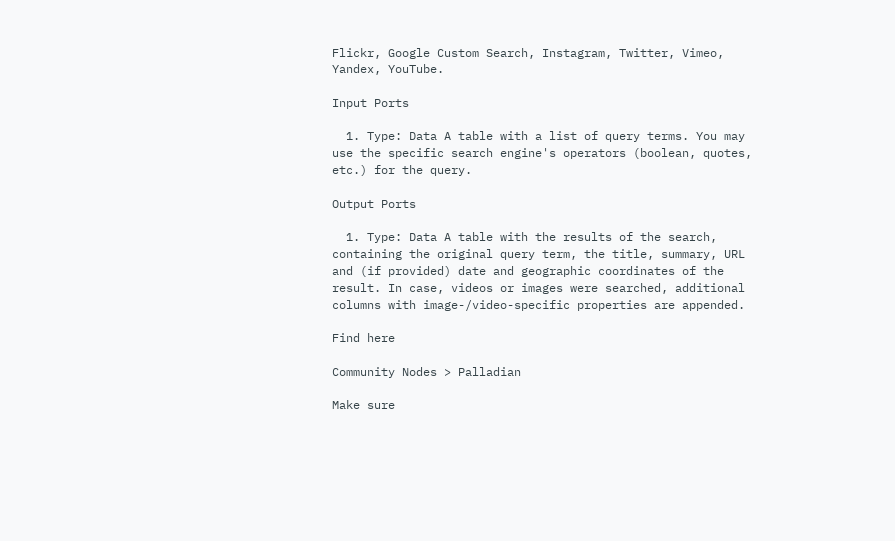Flickr, Google Custom Search, Instagram, Twitter, Vimeo, Yandex, YouTube.

Input Ports

  1. Type: Data A table with a list of query terms. You may use the specific search engine's operators (boolean, quotes, etc.) for the query.

Output Ports

  1. Type: Data A table with the results of the search, containing the original query term, the title, summary, URL and (if provided) date and geographic coordinates of the result. In case, videos or images were searched, additional columns with image-/video-specific properties are appended.

Find here

Community Nodes > Palladian

Make sure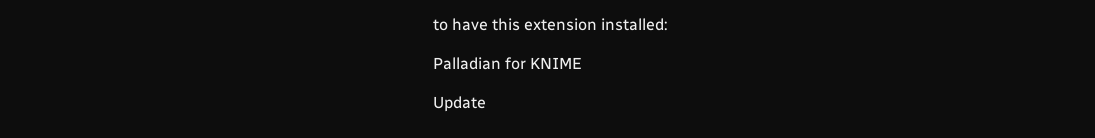to have this extension installed:

Palladian for KNIME

Update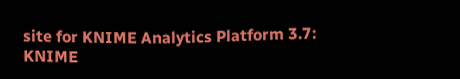site for KNIME Analytics Platform 3.7:
KNIME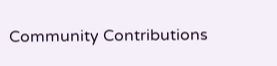Community Contributions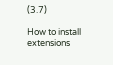(3.7)

How to install extensions